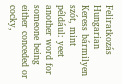Feliratkozás Hungarian
Keress bármilyen szót, mint például: yeet
another word for someone being either conceded or cocky,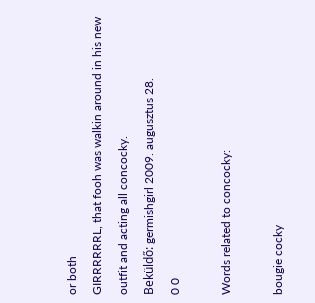or both
GIRRRRRRL, that fooh was walkin around in his new outfit and acting all concocky.
Beküldő: germishgirl 2009. augusztus 28.
0 0

Words related to concocky:

bougie cocky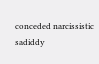conceded narcissistic sadiddy